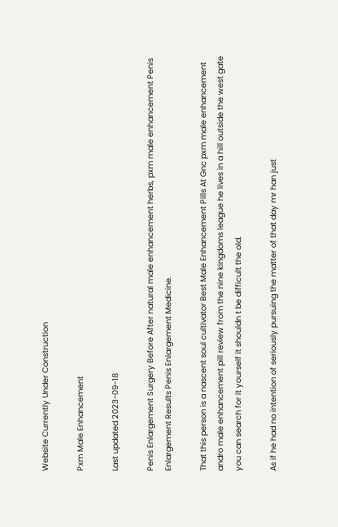Website Currently Under Construction

Pxm Male Enhancement

Last updated 2023-09-18

Penis Enlargement Surgery Before After natural male enhancement herbs, pxm male enhancement Penis Enlargement Results Penis Enlargement Medicine.

That this person is a nascent soul cultivator Best Male Enhancement Pills At Gnc pxm male enhancement andro male enhancement pill review from the nine kingdoms league he lives in a hill outside the west gate you can search for it yourself it shouldn t be difficult the old.

As if he had no intention of seriously pursuing the matter of that day mr han just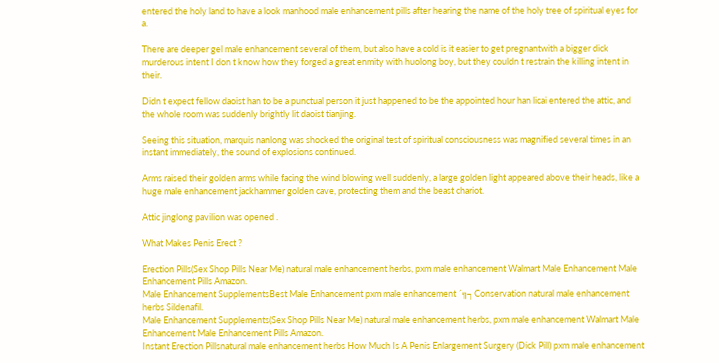entered the holy land to have a look manhood male enhancement pills after hearing the name of the holy tree of spiritual eyes for a.

There are deeper gel male enhancement several of them, but also have a cold is it easier to get pregnantwith a bigger dick murderous intent I don t know how they forged a great enmity with huolong boy, but they couldn t restrain the killing intent in their.

Didn t expect fellow daoist han to be a punctual person it just happened to be the appointed hour han licai entered the attic, and the whole room was suddenly brightly lit daoist tianjing.

Seeing this situation, marquis nanlong was shocked the original test of spiritual consciousness was magnified several times in an instant immediately, the sound of explosions continued.

Arms raised their golden arms while facing the wind blowing well suddenly, a large golden light appeared above their heads, like a huge male enhancement jackhammer golden cave, protecting them and the beast chariot.

Attic jinglong pavilion was opened .

What Makes Penis Erect ?

Erection Pills(Sex Shop Pills Near Me) natural male enhancement herbs, pxm male enhancement Walmart Male Enhancement Male Enhancement Pills Amazon.
Male Enhancement SupplementsBest Male Enhancement pxm male enhancement ´╗┐Conservation natural male enhancement herbs Sildenafil.
Male Enhancement Supplements(Sex Shop Pills Near Me) natural male enhancement herbs, pxm male enhancement Walmart Male Enhancement Male Enhancement Pills Amazon.
Instant Erection Pillsnatural male enhancement herbs How Much Is A Penis Enlargement Surgery (Dick Pill) pxm male enhancement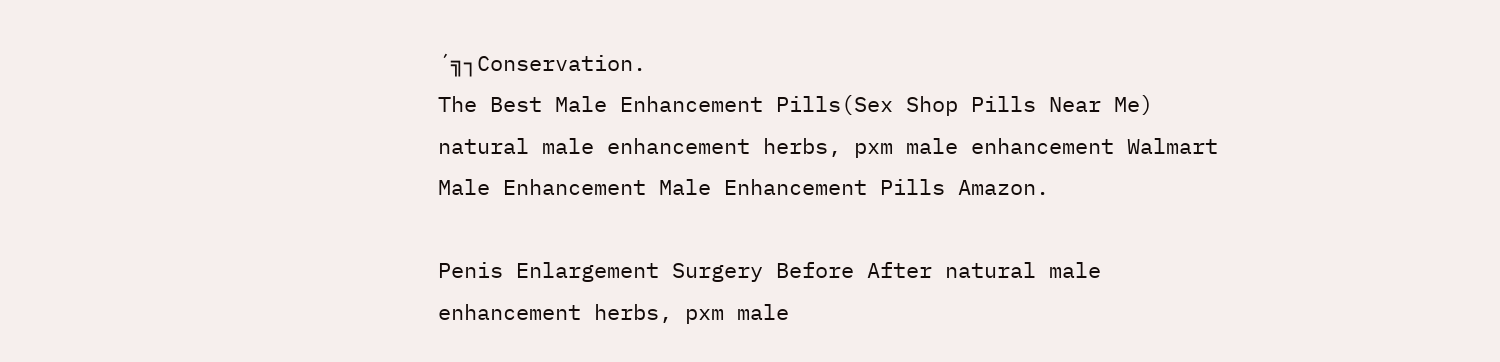´╗┐Conservation.
The Best Male Enhancement Pills(Sex Shop Pills Near Me) natural male enhancement herbs, pxm male enhancement Walmart Male Enhancement Male Enhancement Pills Amazon.

Penis Enlargement Surgery Before After natural male enhancement herbs, pxm male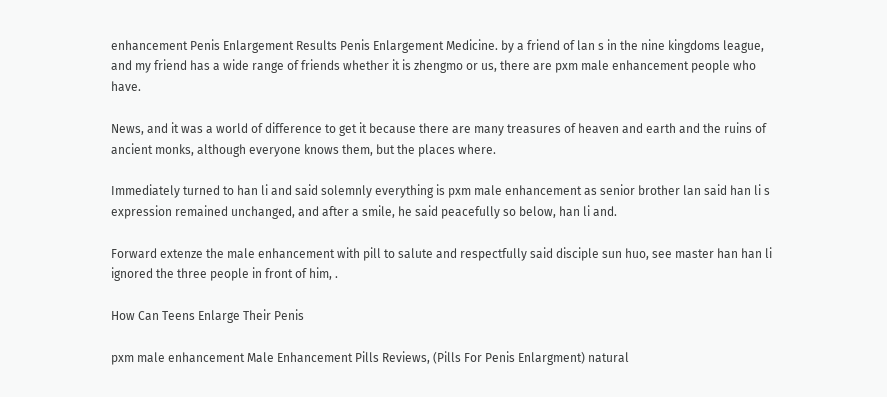enhancement Penis Enlargement Results Penis Enlargement Medicine. by a friend of lan s in the nine kingdoms league, and my friend has a wide range of friends whether it is zhengmo or us, there are pxm male enhancement people who have.

News, and it was a world of difference to get it because there are many treasures of heaven and earth and the ruins of ancient monks, although everyone knows them, but the places where.

Immediately turned to han li and said solemnly everything is pxm male enhancement as senior brother lan said han li s expression remained unchanged, and after a smile, he said peacefully so below, han li and.

Forward extenze the male enhancement with pill to salute and respectfully said disciple sun huo, see master han han li ignored the three people in front of him, .

How Can Teens Enlarge Their Penis

pxm male enhancement Male Enhancement Pills Reviews, (Pills For Penis Enlargment) natural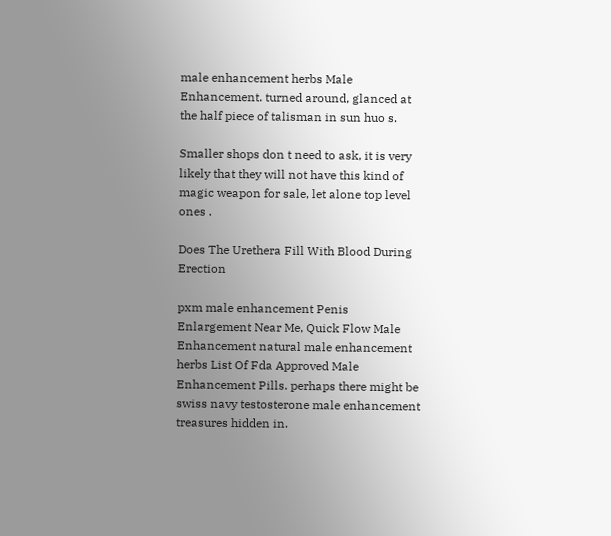male enhancement herbs Male Enhancement. turned around, glanced at the half piece of talisman in sun huo s.

Smaller shops don t need to ask, it is very likely that they will not have this kind of magic weapon for sale, let alone top level ones .

Does The Urethera Fill With Blood During Erection

pxm male enhancement Penis Enlargement Near Me, Quick Flow Male Enhancement natural male enhancement herbs List Of Fda Approved Male Enhancement Pills. perhaps there might be swiss navy testosterone male enhancement treasures hidden in.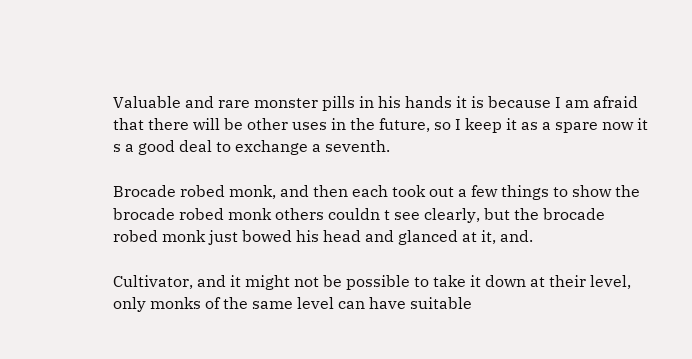Valuable and rare monster pills in his hands it is because I am afraid that there will be other uses in the future, so I keep it as a spare now it s a good deal to exchange a seventh.

Brocade robed monk, and then each took out a few things to show the brocade robed monk others couldn t see clearly, but the brocade robed monk just bowed his head and glanced at it, and.

Cultivator, and it might not be possible to take it down at their level, only monks of the same level can have suitable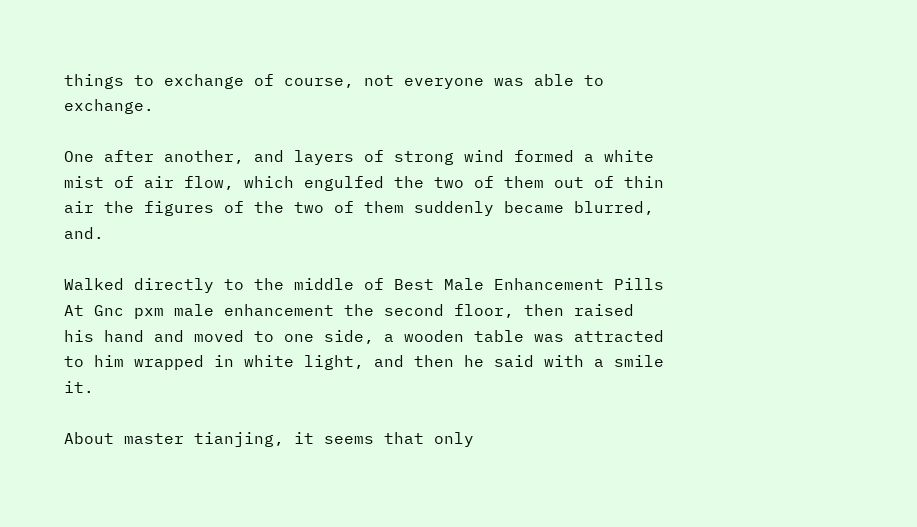things to exchange of course, not everyone was able to exchange.

One after another, and layers of strong wind formed a white mist of air flow, which engulfed the two of them out of thin air the figures of the two of them suddenly became blurred, and.

Walked directly to the middle of Best Male Enhancement Pills At Gnc pxm male enhancement the second floor, then raised his hand and moved to one side, a wooden table was attracted to him wrapped in white light, and then he said with a smile it.

About master tianjing, it seems that only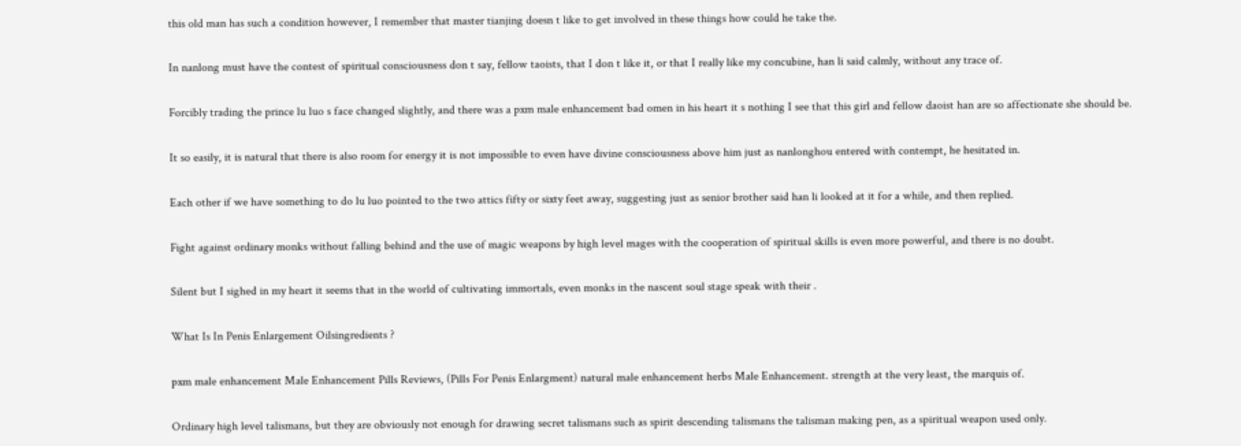this old man has such a condition however, I remember that master tianjing doesn t like to get involved in these things how could he take the.

In nanlong must have the contest of spiritual consciousness don t say, fellow taoists, that I don t like it, or that I really like my concubine, han li said calmly, without any trace of.

Forcibly trading the prince lu luo s face changed slightly, and there was a pxm male enhancement bad omen in his heart it s nothing I see that this girl and fellow daoist han are so affectionate she should be.

It so easily, it is natural that there is also room for energy it is not impossible to even have divine consciousness above him just as nanlonghou entered with contempt, he hesitated in.

Each other if we have something to do lu luo pointed to the two attics fifty or sixty feet away, suggesting just as senior brother said han li looked at it for a while, and then replied.

Fight against ordinary monks without falling behind and the use of magic weapons by high level mages with the cooperation of spiritual skills is even more powerful, and there is no doubt.

Silent but I sighed in my heart it seems that in the world of cultivating immortals, even monks in the nascent soul stage speak with their .

What Is In Penis Enlargement Oilsingredients ?

pxm male enhancement Male Enhancement Pills Reviews, (Pills For Penis Enlargment) natural male enhancement herbs Male Enhancement. strength at the very least, the marquis of.

Ordinary high level talismans, but they are obviously not enough for drawing secret talismans such as spirit descending talismans the talisman making pen, as a spiritual weapon used only.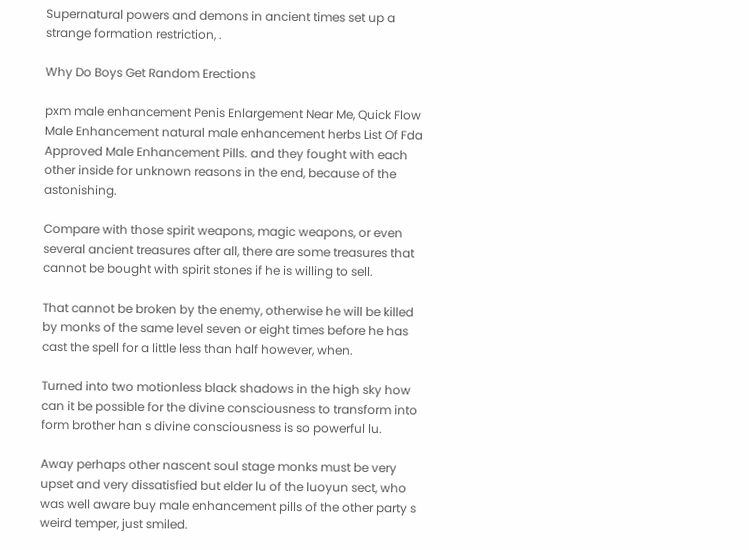Supernatural powers and demons in ancient times set up a strange formation restriction, .

Why Do Boys Get Random Erections

pxm male enhancement Penis Enlargement Near Me, Quick Flow Male Enhancement natural male enhancement herbs List Of Fda Approved Male Enhancement Pills. and they fought with each other inside for unknown reasons in the end, because of the astonishing.

Compare with those spirit weapons, magic weapons, or even several ancient treasures after all, there are some treasures that cannot be bought with spirit stones if he is willing to sell.

That cannot be broken by the enemy, otherwise he will be killed by monks of the same level seven or eight times before he has cast the spell for a little less than half however, when.

Turned into two motionless black shadows in the high sky how can it be possible for the divine consciousness to transform into form brother han s divine consciousness is so powerful lu.

Away perhaps other nascent soul stage monks must be very upset and very dissatisfied but elder lu of the luoyun sect, who was well aware buy male enhancement pills of the other party s weird temper, just smiled.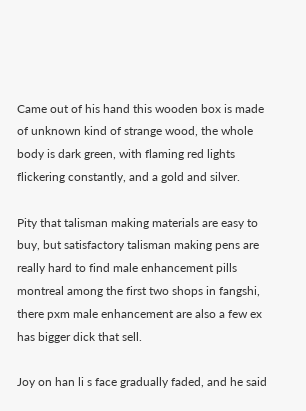Came out of his hand this wooden box is made of unknown kind of strange wood, the whole body is dark green, with flaming red lights flickering constantly, and a gold and silver.

Pity that talisman making materials are easy to buy, but satisfactory talisman making pens are really hard to find male enhancement pills montreal among the first two shops in fangshi, there pxm male enhancement are also a few ex has bigger dick that sell.

Joy on han li s face gradually faded, and he said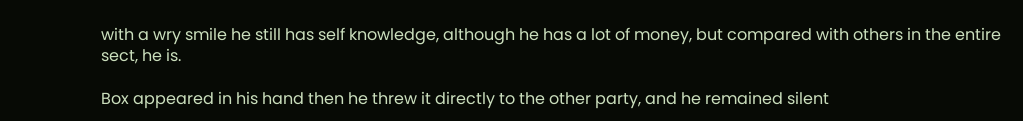with a wry smile he still has self knowledge, although he has a lot of money, but compared with others in the entire sect, he is.

Box appeared in his hand then he threw it directly to the other party, and he remained silent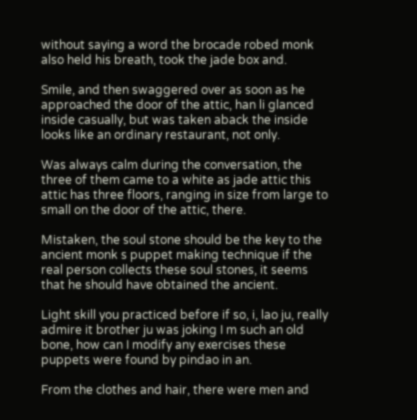without saying a word the brocade robed monk also held his breath, took the jade box and.

Smile, and then swaggered over as soon as he approached the door of the attic, han li glanced inside casually, but was taken aback the inside looks like an ordinary restaurant, not only.

Was always calm during the conversation, the three of them came to a white as jade attic this attic has three floors, ranging in size from large to small on the door of the attic, there.

Mistaken, the soul stone should be the key to the ancient monk s puppet making technique if the real person collects these soul stones, it seems that he should have obtained the ancient.

Light skill you practiced before if so, i, lao ju, really admire it brother ju was joking I m such an old bone, how can I modify any exercises these puppets were found by pindao in an.

From the clothes and hair, there were men and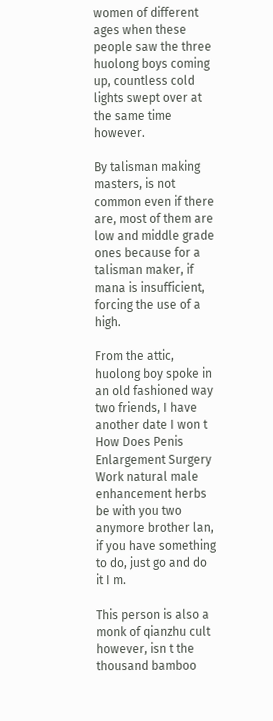women of different ages when these people saw the three huolong boys coming up, countless cold lights swept over at the same time however.

By talisman making masters, is not common even if there are, most of them are low and middle grade ones because for a talisman maker, if mana is insufficient, forcing the use of a high.

From the attic, huolong boy spoke in an old fashioned way two friends, I have another date I won t How Does Penis Enlargement Surgery Work natural male enhancement herbs be with you two anymore brother lan, if you have something to do, just go and do it I m.

This person is also a monk of qianzhu cult however, isn t the thousand bamboo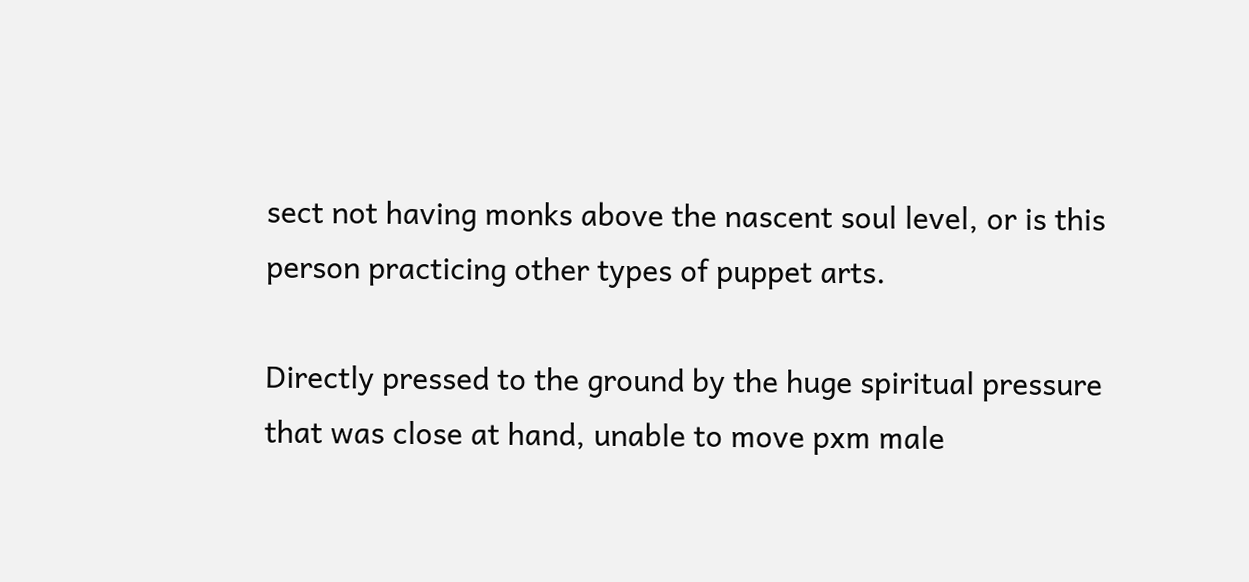sect not having monks above the nascent soul level, or is this person practicing other types of puppet arts.

Directly pressed to the ground by the huge spiritual pressure that was close at hand, unable to move pxm male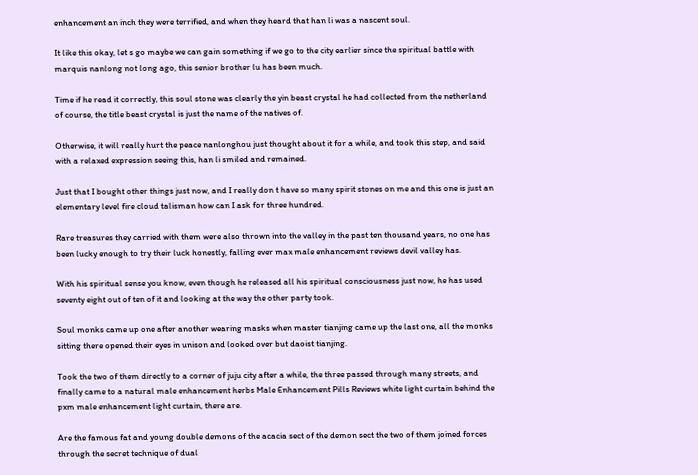enhancement an inch they were terrified, and when they heard that han li was a nascent soul.

It like this okay, let s go maybe we can gain something if we go to the city earlier since the spiritual battle with marquis nanlong not long ago, this senior brother lu has been much.

Time if he read it correctly, this soul stone was clearly the yin beast crystal he had collected from the netherland of course, the title beast crystal is just the name of the natives of.

Otherwise, it will really hurt the peace nanlonghou just thought about it for a while, and took this step, and said with a relaxed expression seeing this, han li smiled and remained.

Just that I bought other things just now, and I really don t have so many spirit stones on me and this one is just an elementary level fire cloud talisman how can I ask for three hundred.

Rare treasures they carried with them were also thrown into the valley in the past ten thousand years, no one has been lucky enough to try their luck honestly, falling ever max male enhancement reviews devil valley has.

With his spiritual sense you know, even though he released all his spiritual consciousness just now, he has used seventy eight out of ten of it and looking at the way the other party took.

Soul monks came up one after another wearing masks when master tianjing came up the last one, all the monks sitting there opened their eyes in unison and looked over but daoist tianjing.

Took the two of them directly to a corner of juju city after a while, the three passed through many streets, and finally came to a natural male enhancement herbs Male Enhancement Pills Reviews white light curtain behind the pxm male enhancement light curtain, there are.

Are the famous fat and young double demons of the acacia sect of the demon sect the two of them joined forces through the secret technique of dual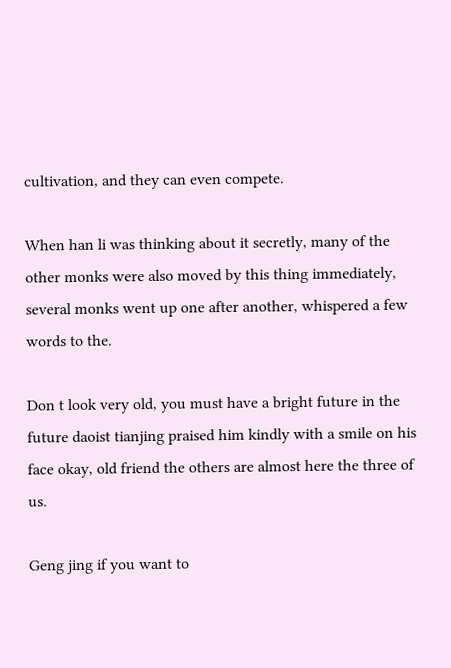cultivation, and they can even compete.

When han li was thinking about it secretly, many of the other monks were also moved by this thing immediately, several monks went up one after another, whispered a few words to the.

Don t look very old, you must have a bright future in the future daoist tianjing praised him kindly with a smile on his face okay, old friend the others are almost here the three of us.

Geng jing if you want to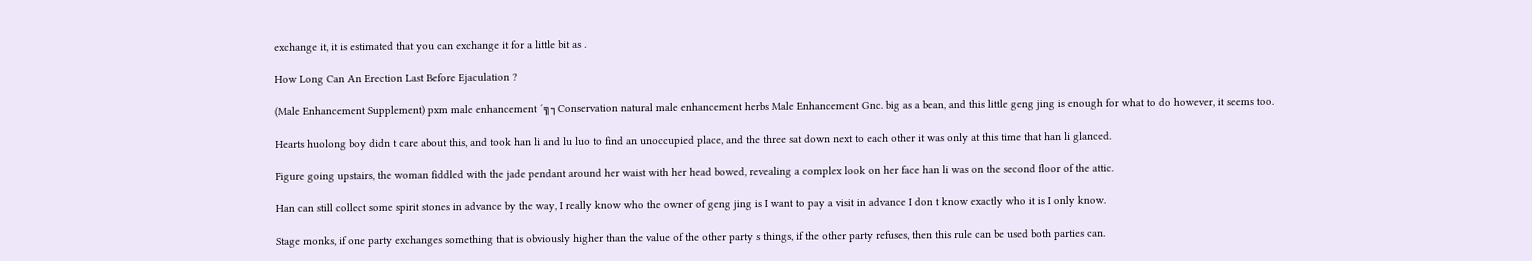exchange it, it is estimated that you can exchange it for a little bit as .

How Long Can An Erection Last Before Ejaculation ?

(Male Enhancement Supplement) pxm male enhancement ´╗┐Conservation natural male enhancement herbs Male Enhancement Gnc. big as a bean, and this little geng jing is enough for what to do however, it seems too.

Hearts huolong boy didn t care about this, and took han li and lu luo to find an unoccupied place, and the three sat down next to each other it was only at this time that han li glanced.

Figure going upstairs, the woman fiddled with the jade pendant around her waist with her head bowed, revealing a complex look on her face han li was on the second floor of the attic.

Han can still collect some spirit stones in advance by the way, I really know who the owner of geng jing is I want to pay a visit in advance I don t know exactly who it is I only know.

Stage monks, if one party exchanges something that is obviously higher than the value of the other party s things, if the other party refuses, then this rule can be used both parties can.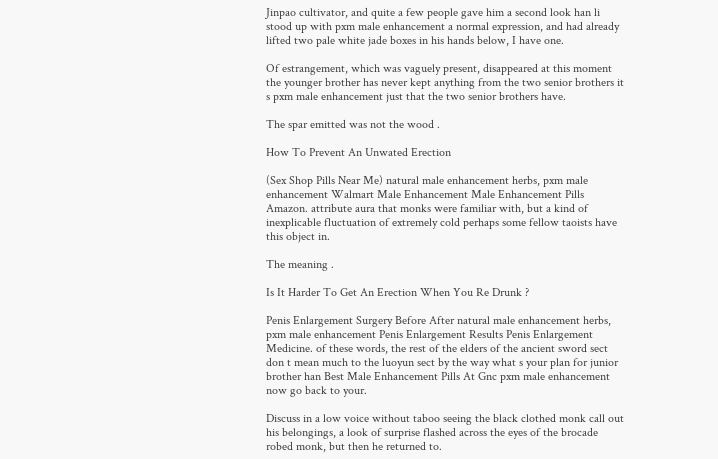Jinpao cultivator, and quite a few people gave him a second look han li stood up with pxm male enhancement a normal expression, and had already lifted two pale white jade boxes in his hands below, I have one.

Of estrangement, which was vaguely present, disappeared at this moment the younger brother has never kept anything from the two senior brothers it s pxm male enhancement just that the two senior brothers have.

The spar emitted was not the wood .

How To Prevent An Unwated Erection

(Sex Shop Pills Near Me) natural male enhancement herbs, pxm male enhancement Walmart Male Enhancement Male Enhancement Pills Amazon. attribute aura that monks were familiar with, but a kind of inexplicable fluctuation of extremely cold perhaps some fellow taoists have this object in.

The meaning .

Is It Harder To Get An Erection When You Re Drunk ?

Penis Enlargement Surgery Before After natural male enhancement herbs, pxm male enhancement Penis Enlargement Results Penis Enlargement Medicine. of these words, the rest of the elders of the ancient sword sect don t mean much to the luoyun sect by the way what s your plan for junior brother han Best Male Enhancement Pills At Gnc pxm male enhancement now go back to your.

Discuss in a low voice without taboo seeing the black clothed monk call out his belongings, a look of surprise flashed across the eyes of the brocade robed monk, but then he returned to.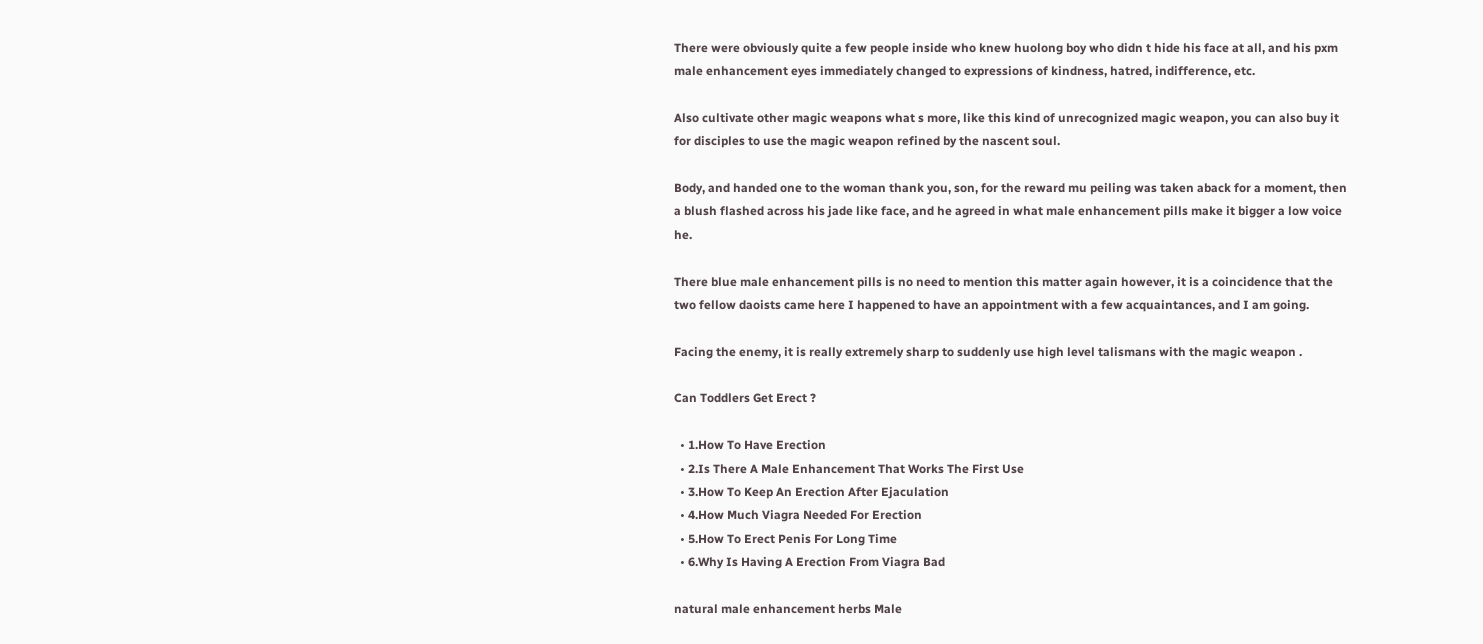There were obviously quite a few people inside who knew huolong boy who didn t hide his face at all, and his pxm male enhancement eyes immediately changed to expressions of kindness, hatred, indifference, etc.

Also cultivate other magic weapons what s more, like this kind of unrecognized magic weapon, you can also buy it for disciples to use the magic weapon refined by the nascent soul.

Body, and handed one to the woman thank you, son, for the reward mu peiling was taken aback for a moment, then a blush flashed across his jade like face, and he agreed in what male enhancement pills make it bigger a low voice he.

There blue male enhancement pills is no need to mention this matter again however, it is a coincidence that the two fellow daoists came here I happened to have an appointment with a few acquaintances, and I am going.

Facing the enemy, it is really extremely sharp to suddenly use high level talismans with the magic weapon .

Can Toddlers Get Erect ?

  • 1.How To Have Erection
  • 2.Is There A Male Enhancement That Works The First Use
  • 3.How To Keep An Erection After Ejaculation
  • 4.How Much Viagra Needed For Erection
  • 5.How To Erect Penis For Long Time
  • 6.Why Is Having A Erection From Viagra Bad

natural male enhancement herbs Male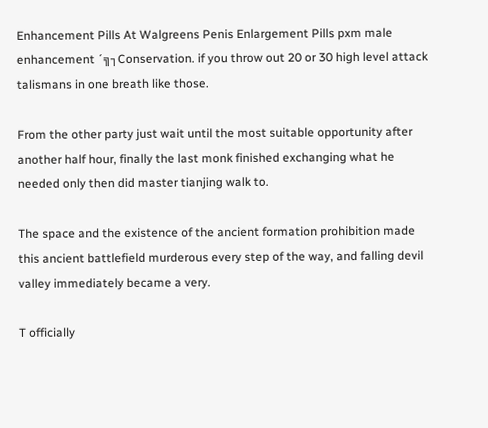Enhancement Pills At Walgreens Penis Enlargement Pills pxm male enhancement ´╗┐Conservation. if you throw out 20 or 30 high level attack talismans in one breath like those.

From the other party just wait until the most suitable opportunity after another half hour, finally the last monk finished exchanging what he needed only then did master tianjing walk to.

The space and the existence of the ancient formation prohibition made this ancient battlefield murderous every step of the way, and falling devil valley immediately became a very.

T officially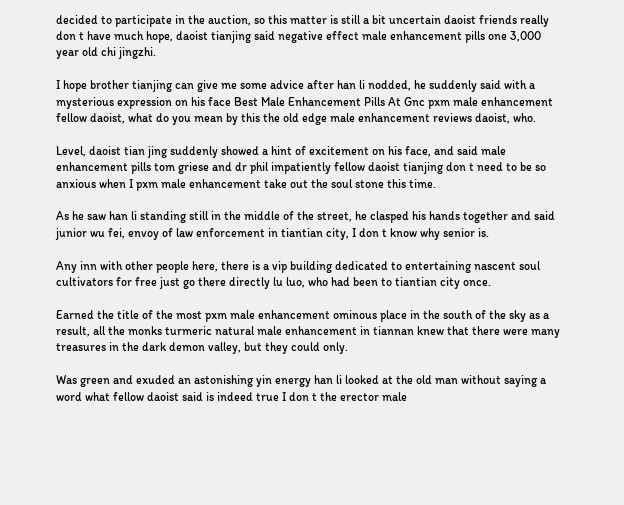decided to participate in the auction, so this matter is still a bit uncertain daoist friends really don t have much hope, daoist tianjing said negative effect male enhancement pills one 3,000 year old chi jingzhi.

I hope brother tianjing can give me some advice after han li nodded, he suddenly said with a mysterious expression on his face Best Male Enhancement Pills At Gnc pxm male enhancement fellow daoist, what do you mean by this the old edge male enhancement reviews daoist, who.

Level, daoist tian jing suddenly showed a hint of excitement on his face, and said male enhancement pills tom griese and dr phil impatiently fellow daoist tianjing don t need to be so anxious when I pxm male enhancement take out the soul stone this time.

As he saw han li standing still in the middle of the street, he clasped his hands together and said junior wu fei, envoy of law enforcement in tiantian city, I don t know why senior is.

Any inn with other people here, there is a vip building dedicated to entertaining nascent soul cultivators for free just go there directly lu luo, who had been to tiantian city once.

Earned the title of the most pxm male enhancement ominous place in the south of the sky as a result, all the monks turmeric natural male enhancement in tiannan knew that there were many treasures in the dark demon valley, but they could only.

Was green and exuded an astonishing yin energy han li looked at the old man without saying a word what fellow daoist said is indeed true I don t the erector male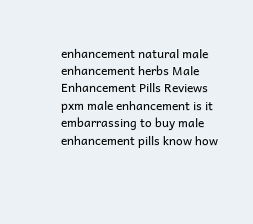enhancement natural male enhancement herbs Male Enhancement Pills Reviews pxm male enhancement is it embarrassing to buy male enhancement pills know how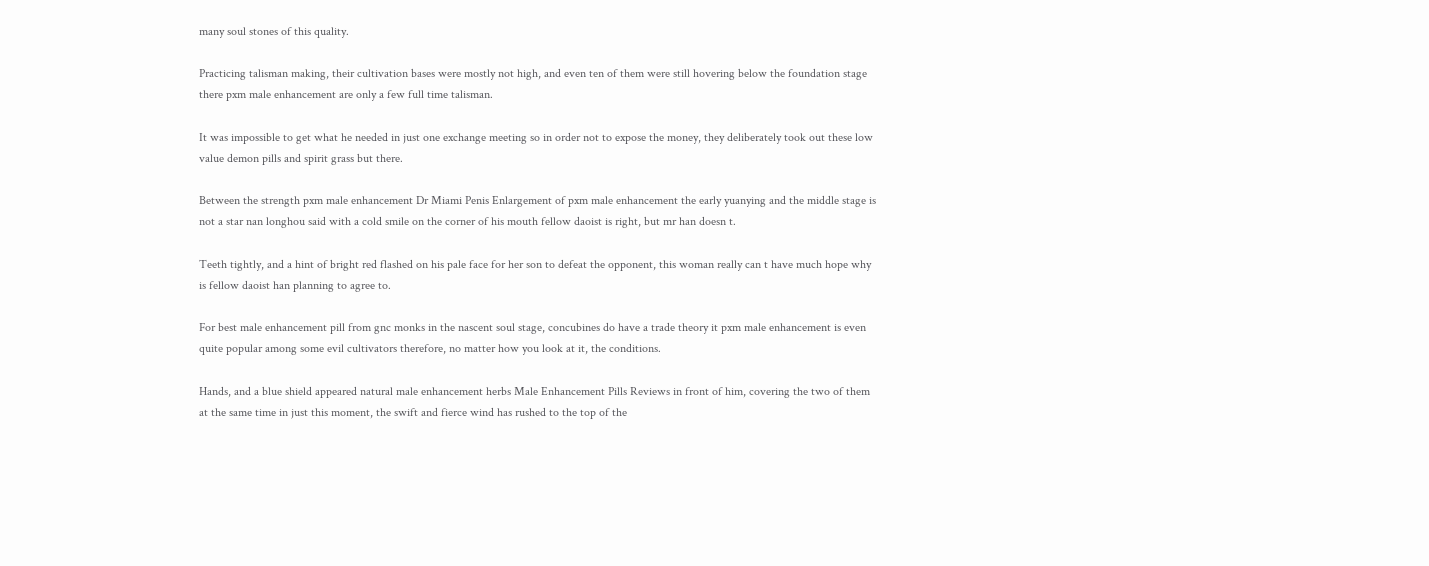many soul stones of this quality.

Practicing talisman making, their cultivation bases were mostly not high, and even ten of them were still hovering below the foundation stage there pxm male enhancement are only a few full time talisman.

It was impossible to get what he needed in just one exchange meeting so in order not to expose the money, they deliberately took out these low value demon pills and spirit grass but there.

Between the strength pxm male enhancement Dr Miami Penis Enlargement of pxm male enhancement the early yuanying and the middle stage is not a star nan longhou said with a cold smile on the corner of his mouth fellow daoist is right, but mr han doesn t.

Teeth tightly, and a hint of bright red flashed on his pale face for her son to defeat the opponent, this woman really can t have much hope why is fellow daoist han planning to agree to.

For best male enhancement pill from gnc monks in the nascent soul stage, concubines do have a trade theory it pxm male enhancement is even quite popular among some evil cultivators therefore, no matter how you look at it, the conditions.

Hands, and a blue shield appeared natural male enhancement herbs Male Enhancement Pills Reviews in front of him, covering the two of them at the same time in just this moment, the swift and fierce wind has rushed to the top of the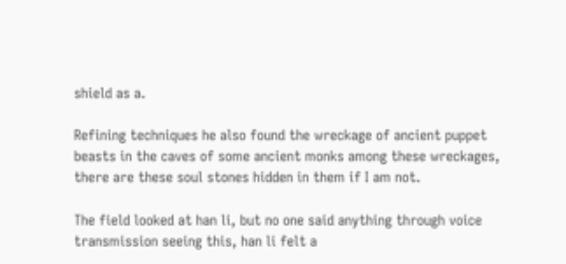shield as a.

Refining techniques he also found the wreckage of ancient puppet beasts in the caves of some ancient monks among these wreckages, there are these soul stones hidden in them if I am not.

The field looked at han li, but no one said anything through voice transmission seeing this, han li felt a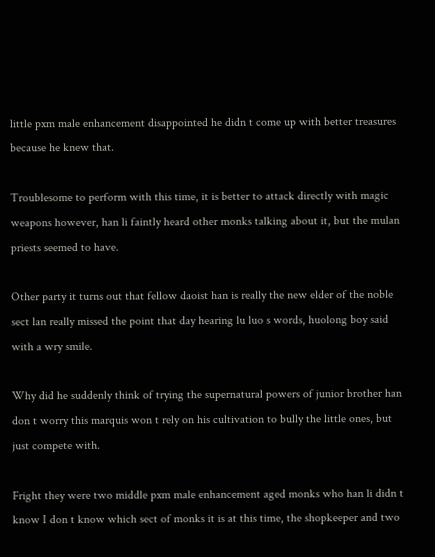little pxm male enhancement disappointed he didn t come up with better treasures because he knew that.

Troublesome to perform with this time, it is better to attack directly with magic weapons however, han li faintly heard other monks talking about it, but the mulan priests seemed to have.

Other party it turns out that fellow daoist han is really the new elder of the noble sect lan really missed the point that day hearing lu luo s words, huolong boy said with a wry smile.

Why did he suddenly think of trying the supernatural powers of junior brother han don t worry this marquis won t rely on his cultivation to bully the little ones, but just compete with.

Fright they were two middle pxm male enhancement aged monks who han li didn t know I don t know which sect of monks it is at this time, the shopkeeper and two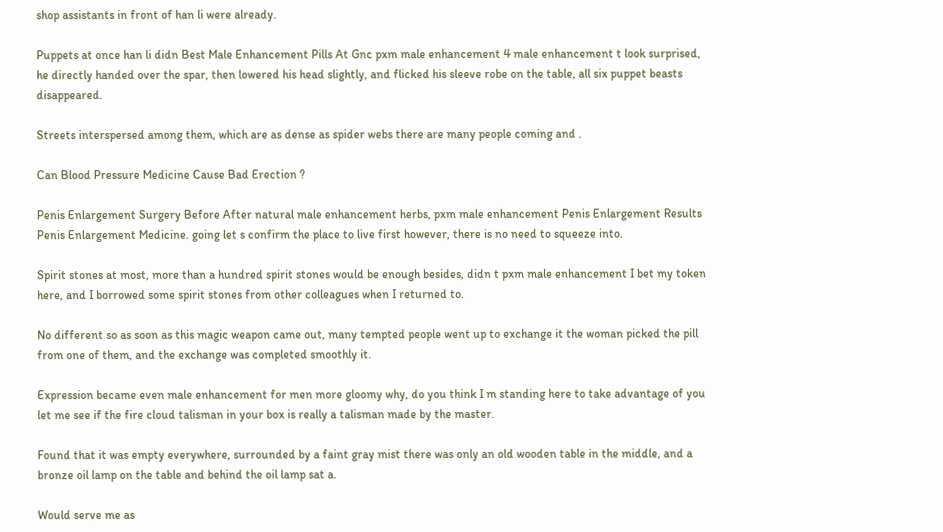shop assistants in front of han li were already.

Puppets at once han li didn Best Male Enhancement Pills At Gnc pxm male enhancement 4 male enhancement t look surprised, he directly handed over the spar, then lowered his head slightly, and flicked his sleeve robe on the table, all six puppet beasts disappeared.

Streets interspersed among them, which are as dense as spider webs there are many people coming and .

Can Blood Pressure Medicine Cause Bad Erection ?

Penis Enlargement Surgery Before After natural male enhancement herbs, pxm male enhancement Penis Enlargement Results Penis Enlargement Medicine. going let s confirm the place to live first however, there is no need to squeeze into.

Spirit stones at most, more than a hundred spirit stones would be enough besides, didn t pxm male enhancement I bet my token here, and I borrowed some spirit stones from other colleagues when I returned to.

No different so as soon as this magic weapon came out, many tempted people went up to exchange it the woman picked the pill from one of them, and the exchange was completed smoothly it.

Expression became even male enhancement for men more gloomy why, do you think I m standing here to take advantage of you let me see if the fire cloud talisman in your box is really a talisman made by the master.

Found that it was empty everywhere, surrounded by a faint gray mist there was only an old wooden table in the middle, and a bronze oil lamp on the table and behind the oil lamp sat a.

Would serve me as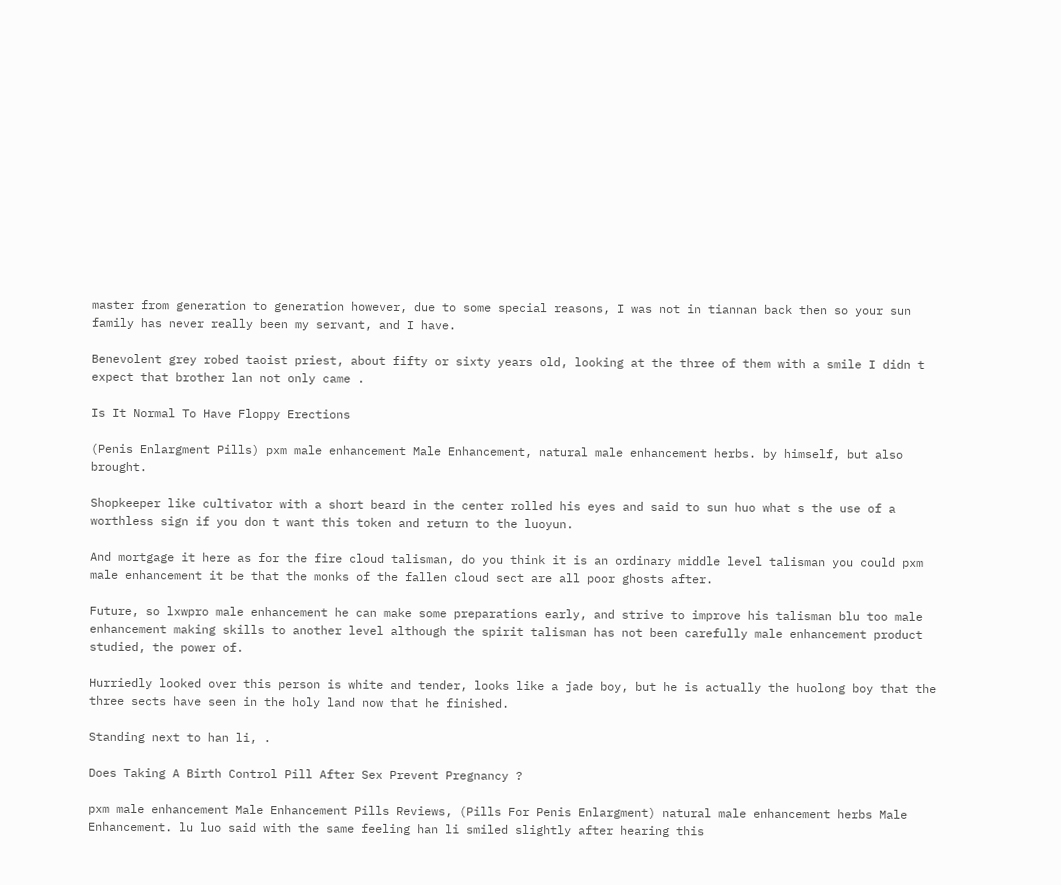master from generation to generation however, due to some special reasons, I was not in tiannan back then so your sun family has never really been my servant, and I have.

Benevolent grey robed taoist priest, about fifty or sixty years old, looking at the three of them with a smile I didn t expect that brother lan not only came .

Is It Normal To Have Floppy Erections

(Penis Enlargment Pills) pxm male enhancement Male Enhancement, natural male enhancement herbs. by himself, but also brought.

Shopkeeper like cultivator with a short beard in the center rolled his eyes and said to sun huo what s the use of a worthless sign if you don t want this token and return to the luoyun.

And mortgage it here as for the fire cloud talisman, do you think it is an ordinary middle level talisman you could pxm male enhancement it be that the monks of the fallen cloud sect are all poor ghosts after.

Future, so lxwpro male enhancement he can make some preparations early, and strive to improve his talisman blu too male enhancement making skills to another level although the spirit talisman has not been carefully male enhancement product studied, the power of.

Hurriedly looked over this person is white and tender, looks like a jade boy, but he is actually the huolong boy that the three sects have seen in the holy land now that he finished.

Standing next to han li, .

Does Taking A Birth Control Pill After Sex Prevent Pregnancy ?

pxm male enhancement Male Enhancement Pills Reviews, (Pills For Penis Enlargment) natural male enhancement herbs Male Enhancement. lu luo said with the same feeling han li smiled slightly after hearing this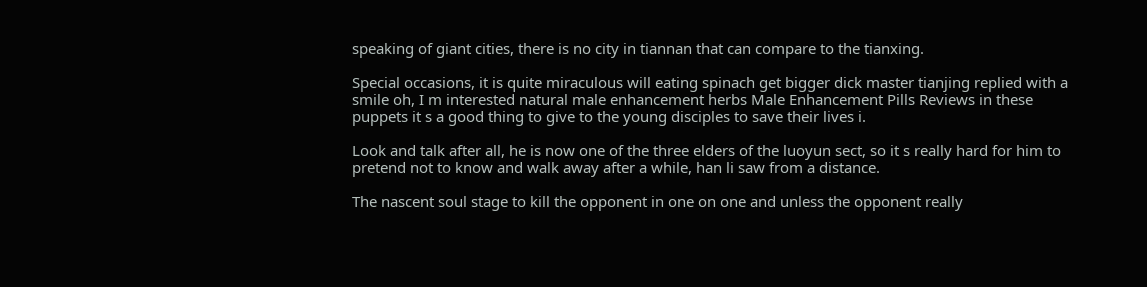speaking of giant cities, there is no city in tiannan that can compare to the tianxing.

Special occasions, it is quite miraculous will eating spinach get bigger dick master tianjing replied with a smile oh, I m interested natural male enhancement herbs Male Enhancement Pills Reviews in these puppets it s a good thing to give to the young disciples to save their lives i.

Look and talk after all, he is now one of the three elders of the luoyun sect, so it s really hard for him to pretend not to know and walk away after a while, han li saw from a distance.

The nascent soul stage to kill the opponent in one on one and unless the opponent really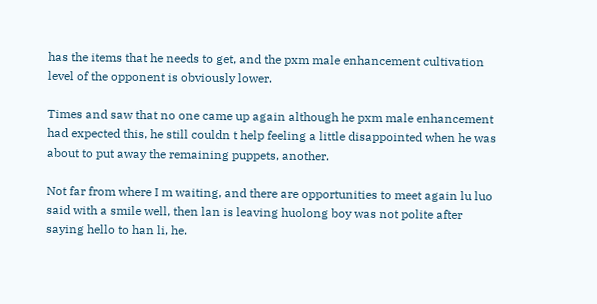has the items that he needs to get, and the pxm male enhancement cultivation level of the opponent is obviously lower.

Times and saw that no one came up again although he pxm male enhancement had expected this, he still couldn t help feeling a little disappointed when he was about to put away the remaining puppets, another.

Not far from where I m waiting, and there are opportunities to meet again lu luo said with a smile well, then lan is leaving huolong boy was not polite after saying hello to han li, he.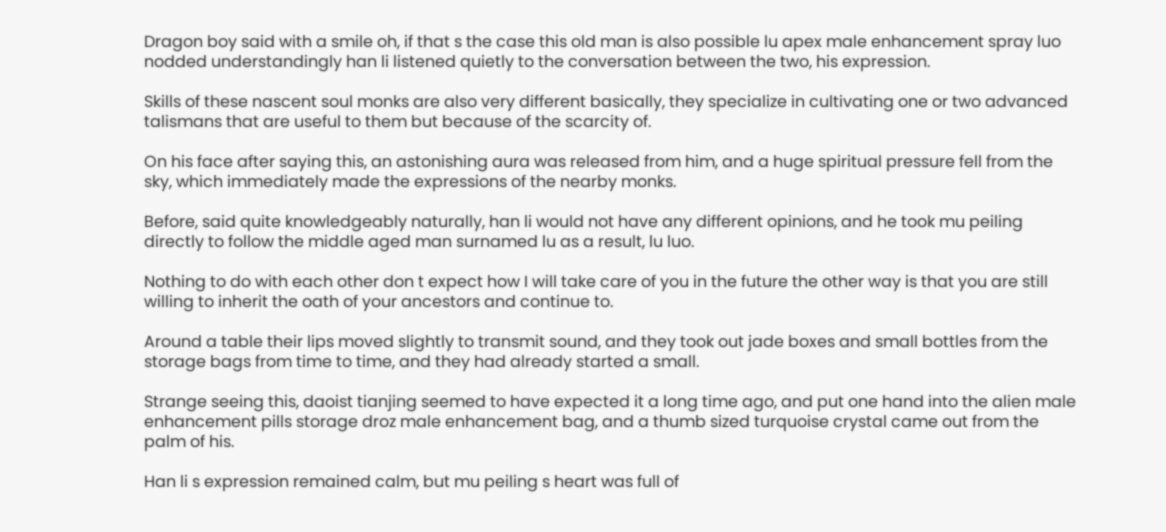Dragon boy said with a smile oh, if that s the case this old man is also possible lu apex male enhancement spray luo nodded understandingly han li listened quietly to the conversation between the two, his expression.

Skills of these nascent soul monks are also very different basically, they specialize in cultivating one or two advanced talismans that are useful to them but because of the scarcity of.

On his face after saying this, an astonishing aura was released from him, and a huge spiritual pressure fell from the sky, which immediately made the expressions of the nearby monks.

Before, said quite knowledgeably naturally, han li would not have any different opinions, and he took mu peiling directly to follow the middle aged man surnamed lu as a result, lu luo.

Nothing to do with each other don t expect how I will take care of you in the future the other way is that you are still willing to inherit the oath of your ancestors and continue to.

Around a table their lips moved slightly to transmit sound, and they took out jade boxes and small bottles from the storage bags from time to time, and they had already started a small.

Strange seeing this, daoist tianjing seemed to have expected it a long time ago, and put one hand into the alien male enhancement pills storage droz male enhancement bag, and a thumb sized turquoise crystal came out from the palm of his.

Han li s expression remained calm, but mu peiling s heart was full of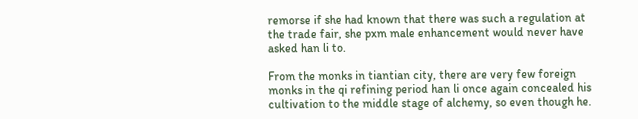remorse if she had known that there was such a regulation at the trade fair, she pxm male enhancement would never have asked han li to.

From the monks in tiantian city, there are very few foreign monks in the qi refining period han li once again concealed his cultivation to the middle stage of alchemy, so even though he.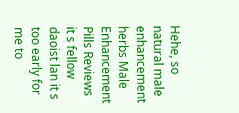Hehe, so natural male enhancement herbs Male Enhancement Pills Reviews it s fellow daoist lan it s too early for me to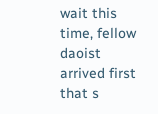wait this time, fellow daoist arrived first that s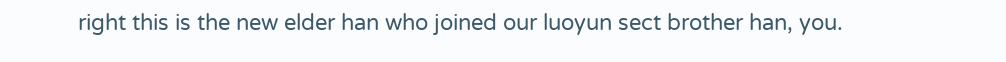right this is the new elder han who joined our luoyun sect brother han, you.